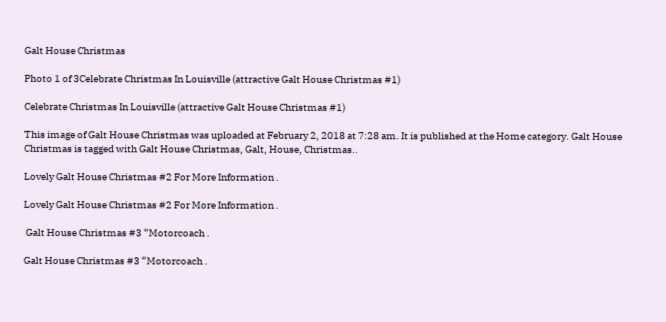Galt House Christmas

Photo 1 of 3Celebrate Christmas In Louisville (attractive Galt House Christmas #1)

Celebrate Christmas In Louisville (attractive Galt House Christmas #1)

This image of Galt House Christmas was uploaded at February 2, 2018 at 7:28 am. It is published at the Home category. Galt House Christmas is tagged with Galt House Christmas, Galt, House, Christmas..

Lovely Galt House Christmas #2 For More Information .

Lovely Galt House Christmas #2 For More Information .

 Galt House Christmas #3 “Motorcoach .

Galt House Christmas #3 “Motorcoach .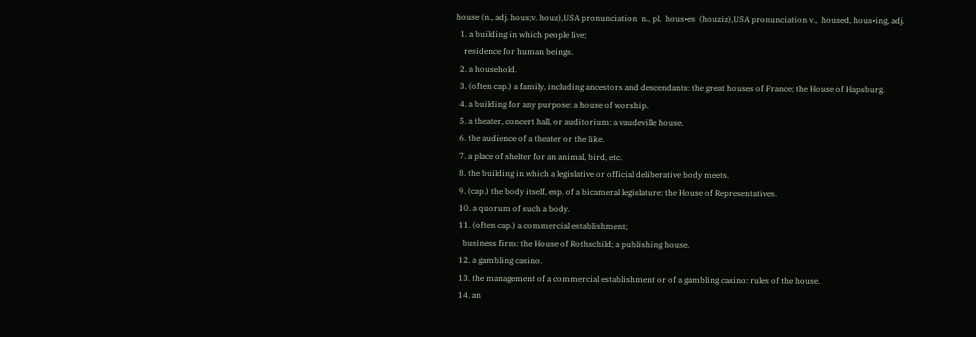house (n., adj. hous;v. houz),USA pronunciation  n., pl.  hous•es  (houziz),USA pronunciation v.,  housed, hous•ing, adj.
  1. a building in which people live;
    residence for human beings.
  2. a household.
  3. (often cap.) a family, including ancestors and descendants: the great houses of France; the House of Hapsburg.
  4. a building for any purpose: a house of worship.
  5. a theater, concert hall, or auditorium: a vaudeville house.
  6. the audience of a theater or the like.
  7. a place of shelter for an animal, bird, etc.
  8. the building in which a legislative or official deliberative body meets.
  9. (cap.) the body itself, esp. of a bicameral legislature: the House of Representatives.
  10. a quorum of such a body.
  11. (often cap.) a commercial establishment;
    business firm: the House of Rothschild; a publishing house.
  12. a gambling casino.
  13. the management of a commercial establishment or of a gambling casino: rules of the house.
  14. an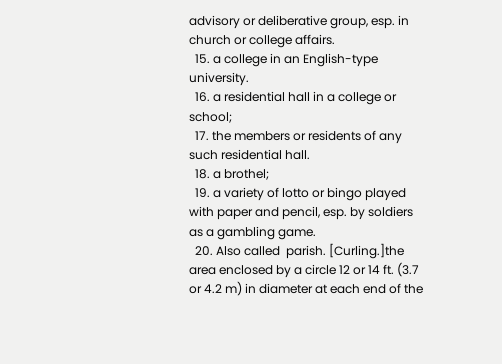advisory or deliberative group, esp. in church or college affairs.
  15. a college in an English-type university.
  16. a residential hall in a college or school;
  17. the members or residents of any such residential hall.
  18. a brothel;
  19. a variety of lotto or bingo played with paper and pencil, esp. by soldiers as a gambling game.
  20. Also called  parish. [Curling.]the area enclosed by a circle 12 or 14 ft. (3.7 or 4.2 m) in diameter at each end of the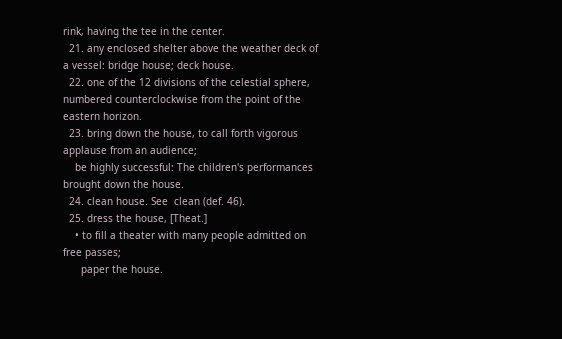rink, having the tee in the center.
  21. any enclosed shelter above the weather deck of a vessel: bridge house; deck house.
  22. one of the 12 divisions of the celestial sphere, numbered counterclockwise from the point of the eastern horizon.
  23. bring down the house, to call forth vigorous applause from an audience;
    be highly successful: The children's performances brought down the house.
  24. clean house. See  clean (def. 46).
  25. dress the house, [Theat.]
    • to fill a theater with many people admitted on free passes;
      paper the house.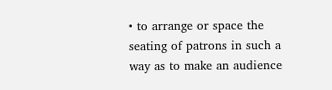• to arrange or space the seating of patrons in such a way as to make an audience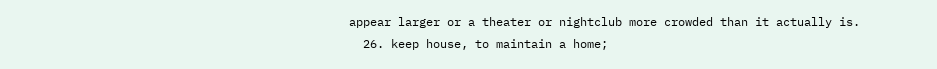appear larger or a theater or nightclub more crowded than it actually is.
  26. keep house, to maintain a home;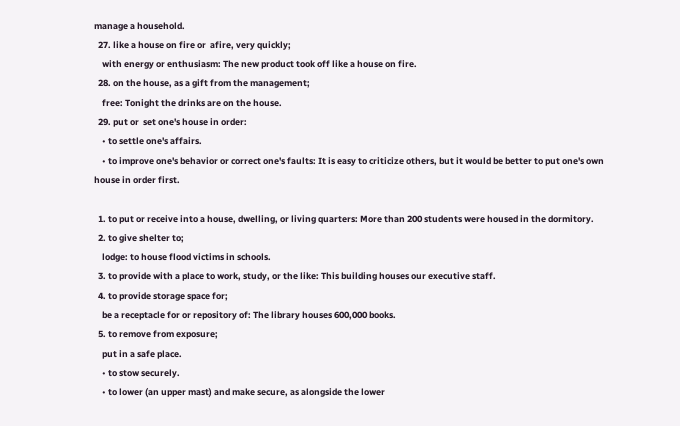manage a household.
  27. like a house on fire or  afire, very quickly;
    with energy or enthusiasm: The new product took off like a house on fire.
  28. on the house, as a gift from the management;
    free: Tonight the drinks are on the house.
  29. put or  set one's house in order:
    • to settle one's affairs.
    • to improve one's behavior or correct one's faults: It is easy to criticize others, but it would be better to put one's own house in order first.

  1. to put or receive into a house, dwelling, or living quarters: More than 200 students were housed in the dormitory.
  2. to give shelter to;
    lodge: to house flood victims in schools.
  3. to provide with a place to work, study, or the like: This building houses our executive staff.
  4. to provide storage space for;
    be a receptacle for or repository of: The library houses 600,000 books.
  5. to remove from exposure;
    put in a safe place.
    • to stow securely.
    • to lower (an upper mast) and make secure, as alongside the lower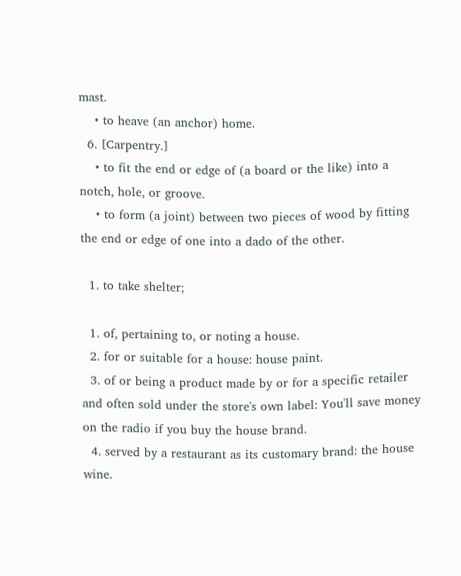mast.
    • to heave (an anchor) home.
  6. [Carpentry.]
    • to fit the end or edge of (a board or the like) into a notch, hole, or groove.
    • to form (a joint) between two pieces of wood by fitting the end or edge of one into a dado of the other.

  1. to take shelter;

  1. of, pertaining to, or noting a house.
  2. for or suitable for a house: house paint.
  3. of or being a product made by or for a specific retailer and often sold under the store's own label: You'll save money on the radio if you buy the house brand.
  4. served by a restaurant as its customary brand: the house wine.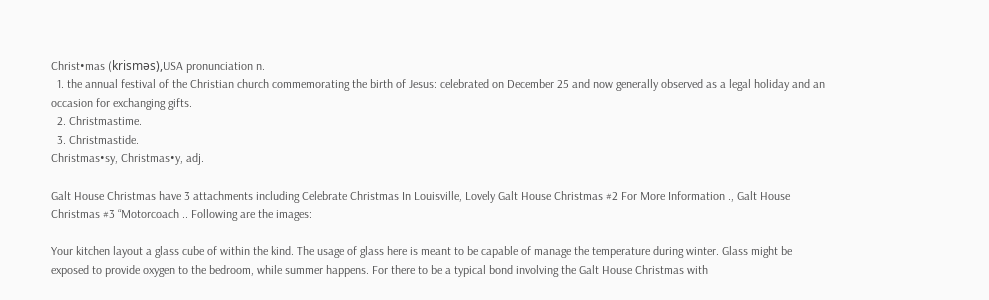Christ•mas (krisməs),USA pronunciation n.
  1. the annual festival of the Christian church commemorating the birth of Jesus: celebrated on December 25 and now generally observed as a legal holiday and an occasion for exchanging gifts.
  2. Christmastime.
  3. Christmastide.
Christmas•sy, Christmas•y, adj.

Galt House Christmas have 3 attachments including Celebrate Christmas In Louisville, Lovely Galt House Christmas #2 For More Information ., Galt House Christmas #3 “Motorcoach .. Following are the images:

Your kitchen layout a glass cube of within the kind. The usage of glass here is meant to be capable of manage the temperature during winter. Glass might be exposed to provide oxygen to the bedroom, while summer happens. For there to be a typical bond involving the Galt House Christmas with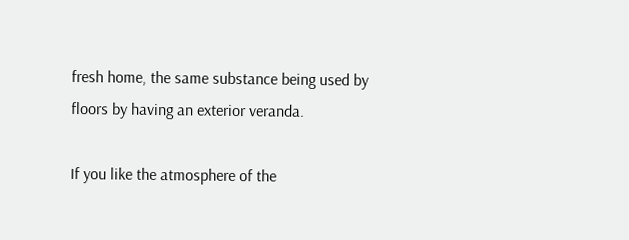fresh home, the same substance being used by floors by having an exterior veranda.

If you like the atmosphere of the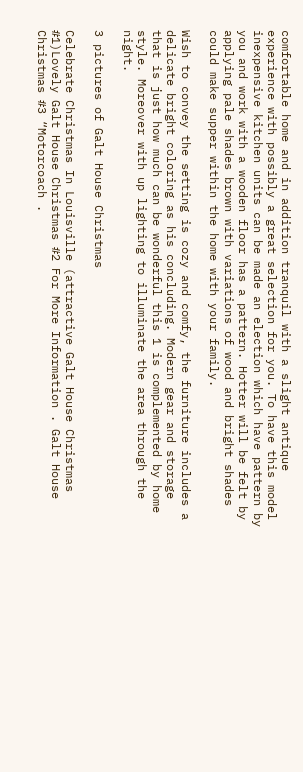comfortable home and in addition tranquil with a slight antique experience with possibly a great selection for you. To have this model inexpensive kitchen units can be made an election which have pattern by you and work with a wooden floor has a pattern. Hotter will be felt by applying pale shades brown with variations of wood and bright shades could make supper within the home with your family.

Wish to convey the setting is cozy and comfy, the furniture includes a delicate bright coloring as his concluding. Modern gear and storage that is just how much can be wonderful this 1 is complemented by home style. Moreover with up lighting to illuminate the area through the night.

3 pictures of Galt House Christmas

Celebrate Christmas In Louisville (attractive Galt House Christmas #1)Lovely Galt House Christmas #2 For More Information . Galt House Christmas #3 “Motorcoach .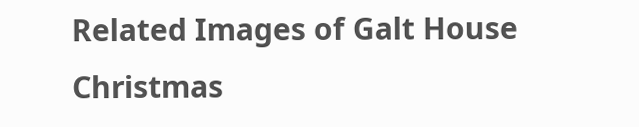Related Images of Galt House Christmas